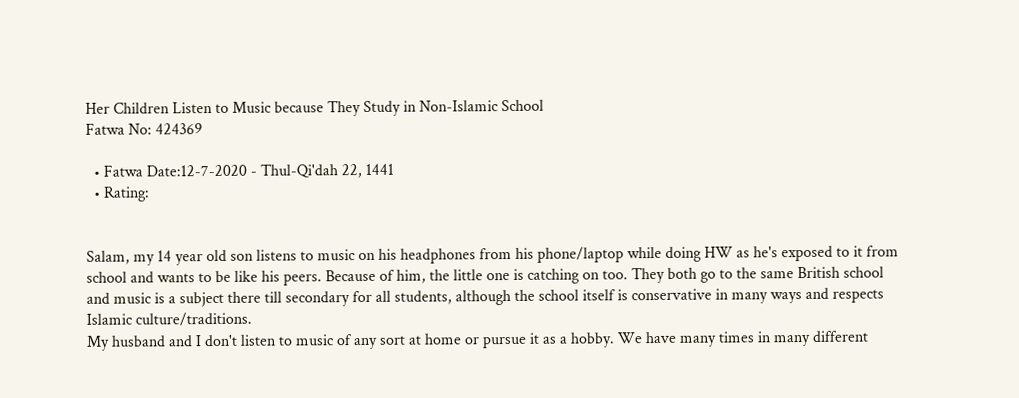Her Children Listen to Music because They Study in Non-Islamic School
Fatwa No: 424369

  • Fatwa Date:12-7-2020 - Thul-Qi'dah 22, 1441
  • Rating:


Salam, my 14 year old son listens to music on his headphones from his phone/laptop while doing HW as he's exposed to it from school and wants to be like his peers. Because of him, the little one is catching on too. They both go to the same British school and music is a subject there till secondary for all students, although the school itself is conservative in many ways and respects Islamic culture/traditions.
My husband and I don't listen to music of any sort at home or pursue it as a hobby. We have many times in many different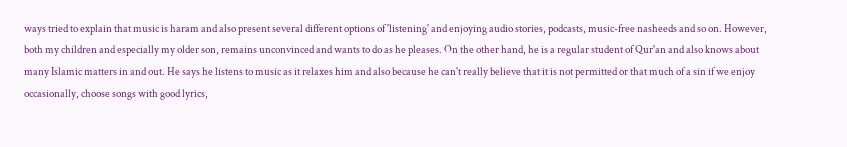ways tried to explain that music is haram and also present several different options of 'listening' and enjoying audio stories, podcasts, music-free nasheeds and so on. However, both my children and especially my older son, remains unconvinced and wants to do as he pleases. On the other hand, he is a regular student of Qur'an and also knows about many Islamic matters in and out. He says he listens to music as it relaxes him and also because he can't really believe that it is not permitted or that much of a sin if we enjoy occasionally, choose songs with good lyrics,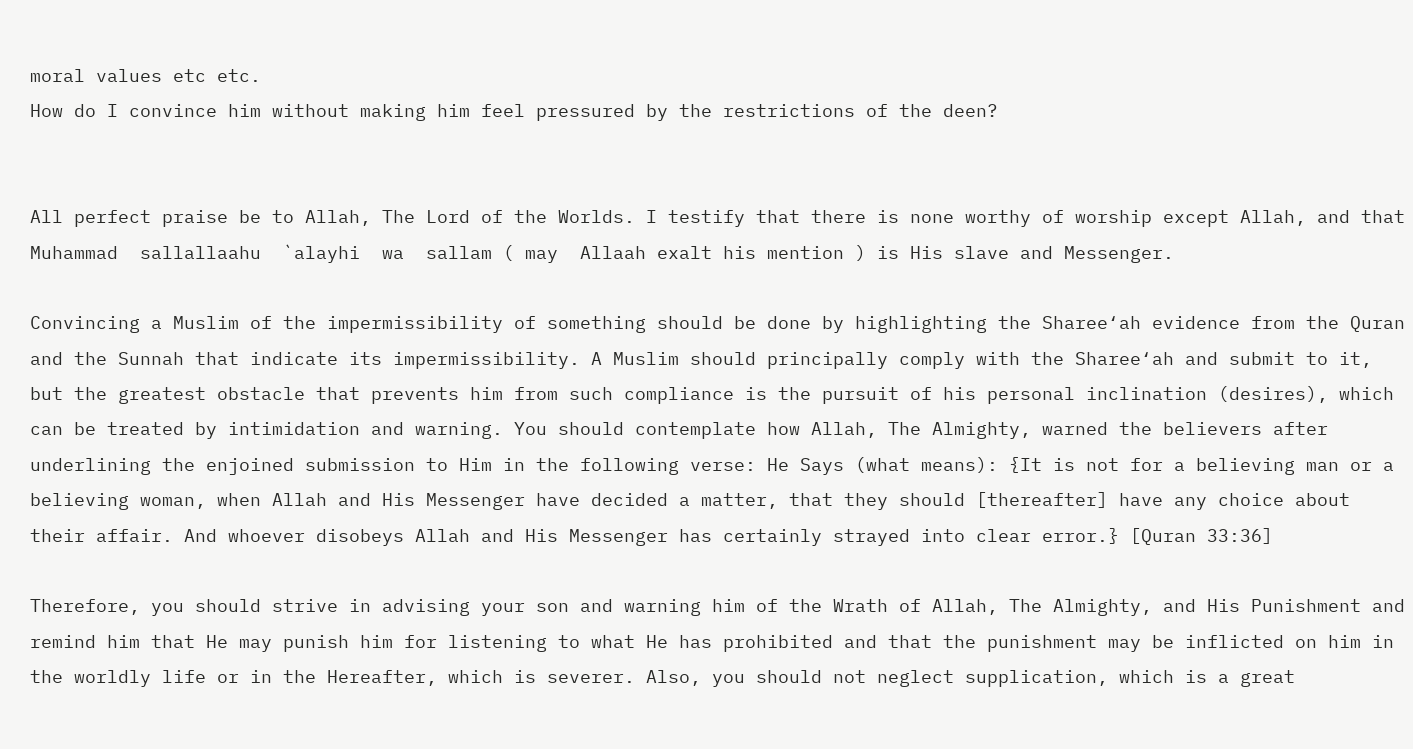moral values etc etc.
How do I convince him without making him feel pressured by the restrictions of the deen?


All perfect praise be to Allah, The Lord of the Worlds. I testify that there is none worthy of worship except Allah, and that Muhammad  sallallaahu  `alayhi  wa  sallam ( may  Allaah exalt his mention ) is His slave and Messenger.

Convincing a Muslim of the impermissibility of something should be done by highlighting the Sharee‘ah evidence from the Quran and the Sunnah that indicate its impermissibility. A Muslim should principally comply with the Sharee‘ah and submit to it, but the greatest obstacle that prevents him from such compliance is the pursuit of his personal inclination (desires), which can be treated by intimidation and warning. You should contemplate how Allah, The Almighty, warned the believers after underlining the enjoined submission to Him in the following verse: He Says (what means): {It is not for a believing man or a believing woman, when Allah and His Messenger have decided a matter, that they should [thereafter] have any choice about their affair. And whoever disobeys Allah and His Messenger has certainly strayed into clear error.} [Quran 33:36]

Therefore, you should strive in advising your son and warning him of the Wrath of Allah, The Almighty, and His Punishment and remind him that He may punish him for listening to what He has prohibited and that the punishment may be inflicted on him in the worldly life or in the Hereafter, which is severer. Also, you should not neglect supplication, which is a great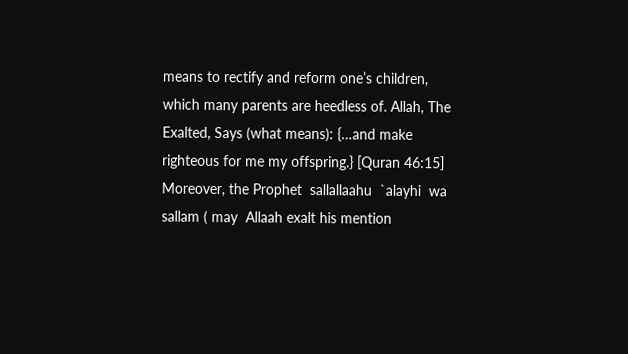means to rectify and reform one’s children, which many parents are heedless of. Allah, The Exalted, Says (what means): {…and make righteous for me my offspring.} [Quran 46:15] Moreover, the Prophet  sallallaahu  `alayhi  wa  sallam ( may  Allaah exalt his mention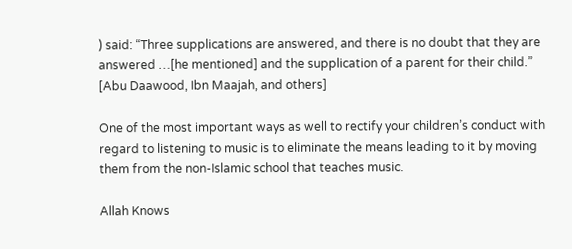) said: “Three supplications are answered, and there is no doubt that they are answered …[he mentioned] and the supplication of a parent for their child.” [Abu Daawood, Ibn Maajah, and others]

One of the most important ways as well to rectify your children’s conduct with regard to listening to music is to eliminate the means leading to it by moving them from the non-Islamic school that teaches music.

Allah Knows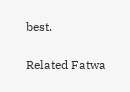best.

Related Fatwa